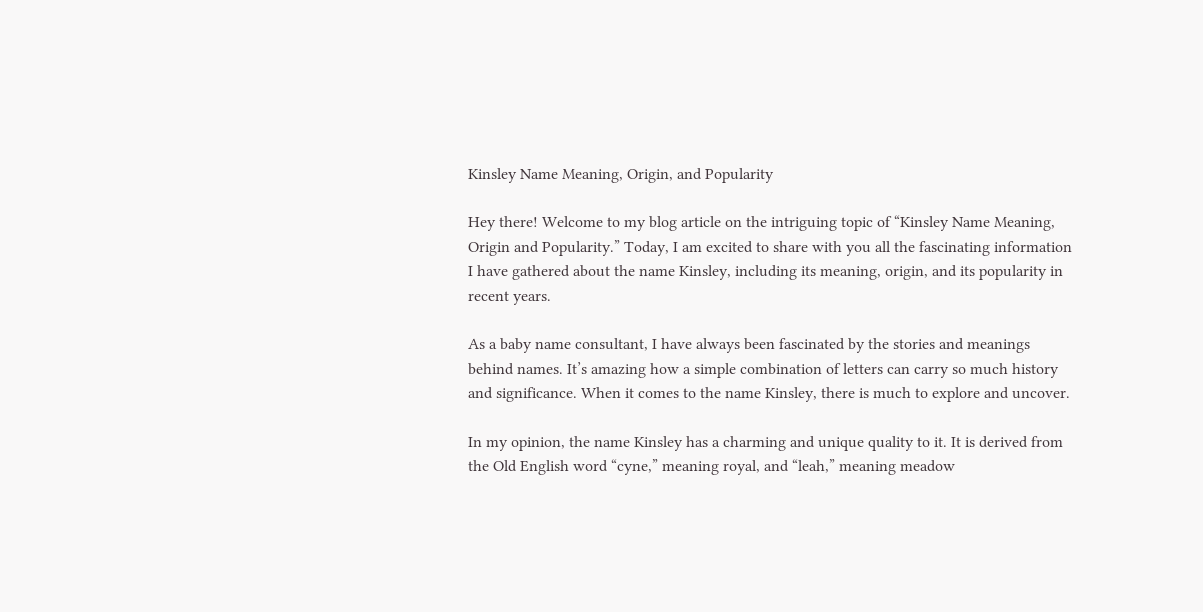Kinsley Name Meaning, Origin, and Popularity

Hey there! Welcome to my blog article on the intriguing topic of “Kinsley Name Meaning, Origin and Popularity.” Today, I am excited to share with you all the fascinating information I have gathered about the name Kinsley, including its meaning, origin, and its popularity in recent years.

As a baby name consultant, I have always been fascinated by the stories and meanings behind names. It’s amazing how a simple combination of letters can carry so much history and significance. When it comes to the name Kinsley, there is much to explore and uncover.

In my opinion, the name Kinsley has a charming and unique quality to it. It is derived from the Old English word “cyne,” meaning royal, and “leah,” meaning meadow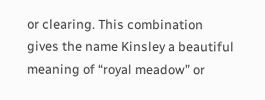or clearing. This combination gives the name Kinsley a beautiful meaning of “royal meadow” or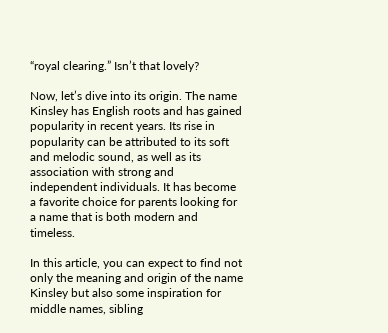“royal clearing.” Isn’t that lovely?

Now, let’s dive into its origin. The name Kinsley has English roots and has gained popularity in recent years. Its rise in popularity can be attributed to its soft and melodic sound, as well as its association with strong and independent individuals. It has become a favorite choice for parents looking for a name that is both modern and timeless.

In this article, you can expect to find not only the meaning and origin of the name Kinsley but also some inspiration for middle names, sibling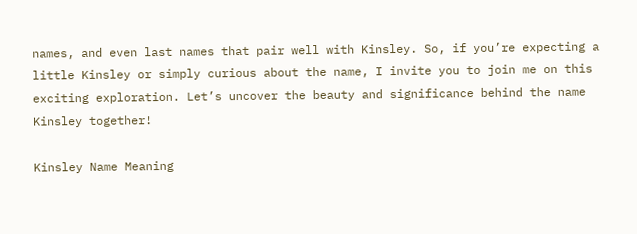names, and even last names that pair well with Kinsley. So, if you’re expecting a little Kinsley or simply curious about the name, I invite you to join me on this exciting exploration. Let’s uncover the beauty and significance behind the name Kinsley together!

Kinsley Name Meaning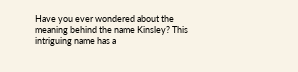Have you ever wondered about the meaning behind the name Kinsley? This intriguing name has a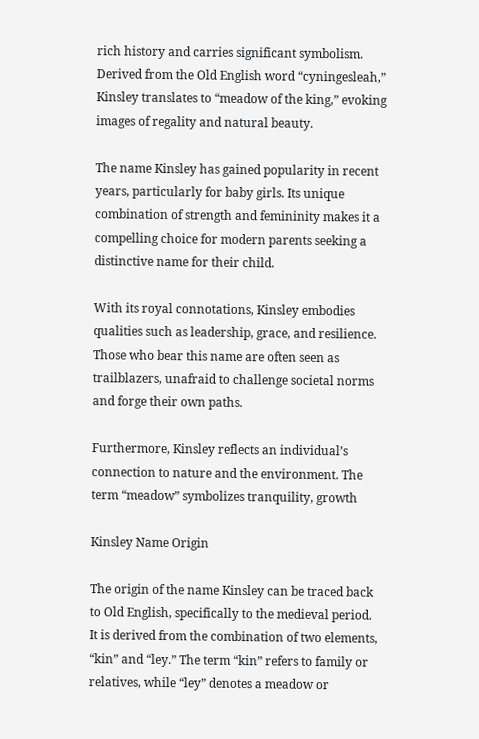rich history and carries significant symbolism. Derived from the Old English word “cyningesleah,” Kinsley translates to “meadow of the king,” evoking images of regality and natural beauty.

The name Kinsley has gained popularity in recent years, particularly for baby girls. Its unique combination of strength and femininity makes it a compelling choice for modern parents seeking a distinctive name for their child.

With its royal connotations, Kinsley embodies qualities such as leadership, grace, and resilience. Those who bear this name are often seen as trailblazers, unafraid to challenge societal norms and forge their own paths.

Furthermore, Kinsley reflects an individual’s connection to nature and the environment. The term “meadow” symbolizes tranquility, growth

Kinsley Name Origin

The origin of the name Kinsley can be traced back to Old English, specifically to the medieval period. It is derived from the combination of two elements, “kin” and “ley.” The term “kin” refers to family or relatives, while “ley” denotes a meadow or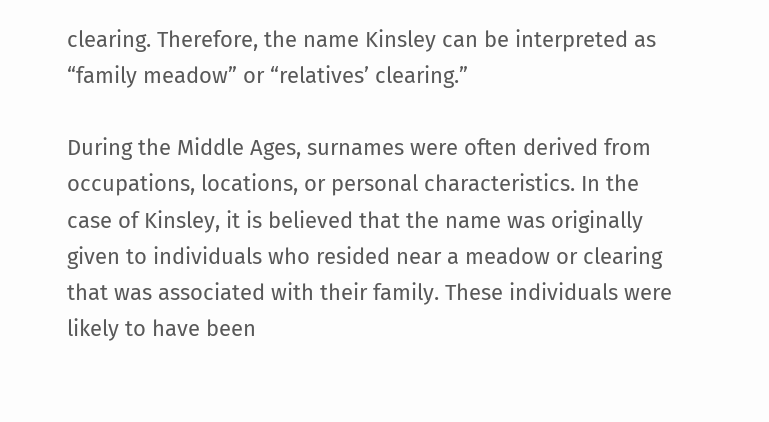clearing. Therefore, the name Kinsley can be interpreted as “family meadow” or “relatives’ clearing.”

During the Middle Ages, surnames were often derived from occupations, locations, or personal characteristics. In the case of Kinsley, it is believed that the name was originally given to individuals who resided near a meadow or clearing that was associated with their family. These individuals were likely to have been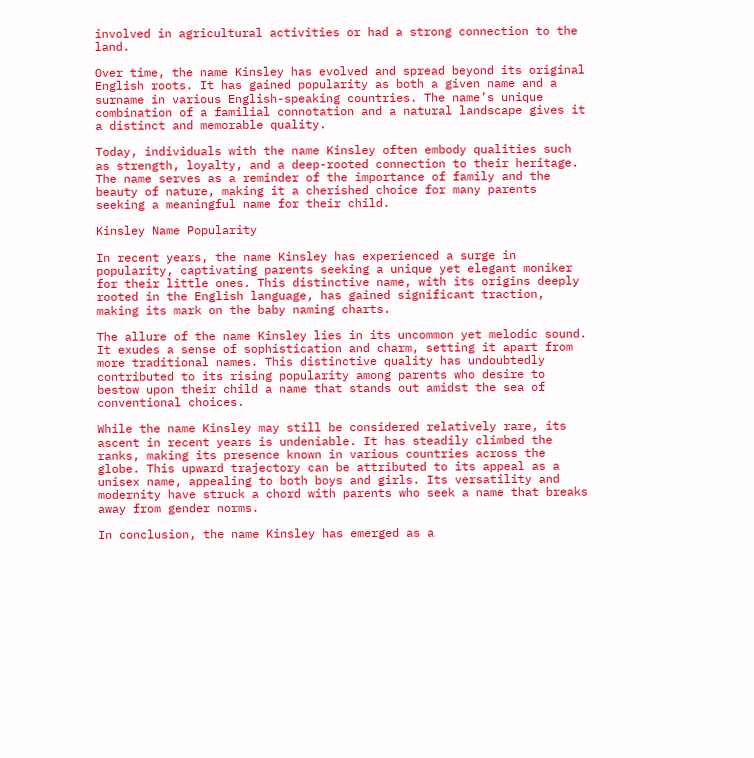involved in agricultural activities or had a strong connection to the land.

Over time, the name Kinsley has evolved and spread beyond its original English roots. It has gained popularity as both a given name and a surname in various English-speaking countries. The name’s unique combination of a familial connotation and a natural landscape gives it a distinct and memorable quality.

Today, individuals with the name Kinsley often embody qualities such as strength, loyalty, and a deep-rooted connection to their heritage. The name serves as a reminder of the importance of family and the beauty of nature, making it a cherished choice for many parents seeking a meaningful name for their child.

Kinsley Name Popularity

In recent years, the name Kinsley has experienced a surge in popularity, captivating parents seeking a unique yet elegant moniker for their little ones. This distinctive name, with its origins deeply rooted in the English language, has gained significant traction, making its mark on the baby naming charts.

The allure of the name Kinsley lies in its uncommon yet melodic sound. It exudes a sense of sophistication and charm, setting it apart from more traditional names. This distinctive quality has undoubtedly contributed to its rising popularity among parents who desire to bestow upon their child a name that stands out amidst the sea of conventional choices.

While the name Kinsley may still be considered relatively rare, its ascent in recent years is undeniable. It has steadily climbed the ranks, making its presence known in various countries across the globe. This upward trajectory can be attributed to its appeal as a unisex name, appealing to both boys and girls. Its versatility and modernity have struck a chord with parents who seek a name that breaks away from gender norms.

In conclusion, the name Kinsley has emerged as a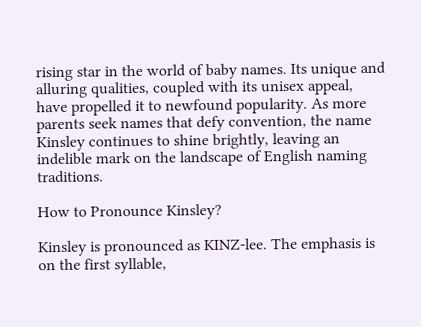rising star in the world of baby names. Its unique and alluring qualities, coupled with its unisex appeal, have propelled it to newfound popularity. As more parents seek names that defy convention, the name Kinsley continues to shine brightly, leaving an indelible mark on the landscape of English naming traditions.

How to Pronounce Kinsley?

Kinsley is pronounced as KINZ-lee. The emphasis is on the first syllable,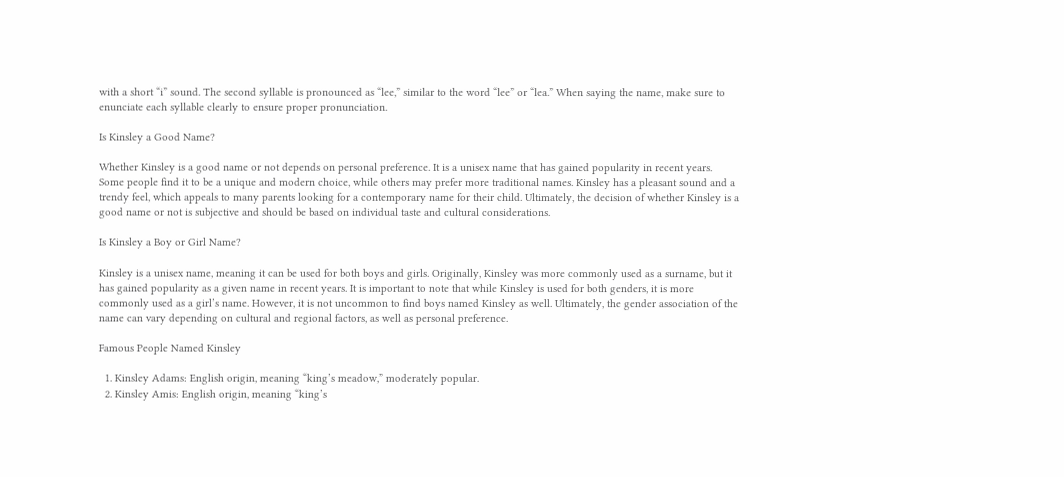with a short “i” sound. The second syllable is pronounced as “lee,” similar to the word “lee” or “lea.” When saying the name, make sure to enunciate each syllable clearly to ensure proper pronunciation.

Is Kinsley a Good Name?

Whether Kinsley is a good name or not depends on personal preference. It is a unisex name that has gained popularity in recent years. Some people find it to be a unique and modern choice, while others may prefer more traditional names. Kinsley has a pleasant sound and a trendy feel, which appeals to many parents looking for a contemporary name for their child. Ultimately, the decision of whether Kinsley is a good name or not is subjective and should be based on individual taste and cultural considerations.

Is Kinsley a Boy or Girl Name?

Kinsley is a unisex name, meaning it can be used for both boys and girls. Originally, Kinsley was more commonly used as a surname, but it has gained popularity as a given name in recent years. It is important to note that while Kinsley is used for both genders, it is more commonly used as a girl’s name. However, it is not uncommon to find boys named Kinsley as well. Ultimately, the gender association of the name can vary depending on cultural and regional factors, as well as personal preference.

Famous People Named Kinsley

  1. Kinsley Adams: English origin, meaning “king’s meadow,” moderately popular.
  2. Kinsley Amis: English origin, meaning “king’s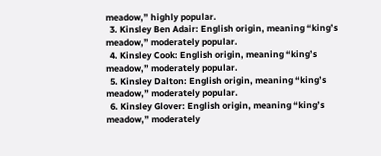meadow,” highly popular.
  3. Kinsley Ben Adair: English origin, meaning “king’s meadow,” moderately popular.
  4. Kinsley Cook: English origin, meaning “king’s meadow,” moderately popular.
  5. Kinsley Dalton: English origin, meaning “king’s meadow,” moderately popular.
  6. Kinsley Glover: English origin, meaning “king’s meadow,” moderately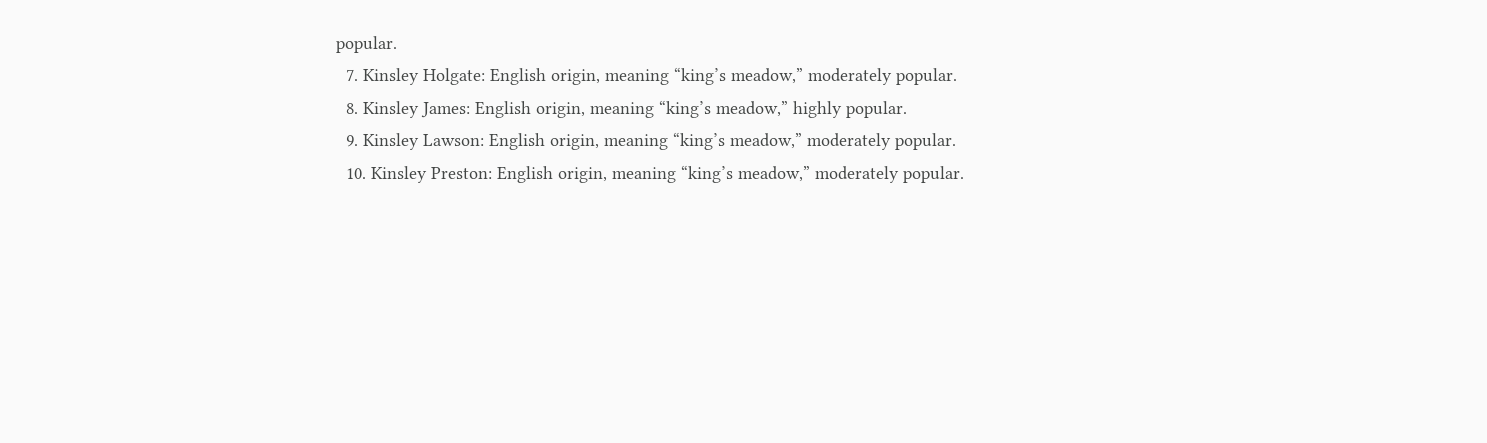popular.
  7. Kinsley Holgate: English origin, meaning “king’s meadow,” moderately popular.
  8. Kinsley James: English origin, meaning “king’s meadow,” highly popular.
  9. Kinsley Lawson: English origin, meaning “king’s meadow,” moderately popular.
  10. Kinsley Preston: English origin, meaning “king’s meadow,” moderately popular.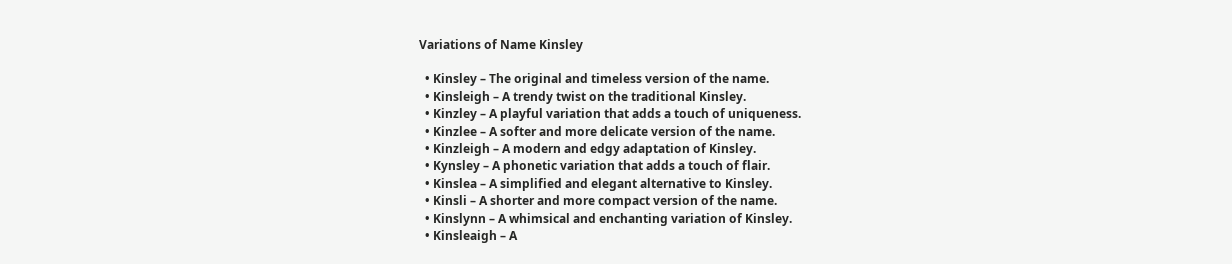Variations of Name Kinsley

  • Kinsley – The original and timeless version of the name.
  • Kinsleigh – A trendy twist on the traditional Kinsley.
  • Kinzley – A playful variation that adds a touch of uniqueness.
  • Kinzlee – A softer and more delicate version of the name.
  • Kinzleigh – A modern and edgy adaptation of Kinsley.
  • Kynsley – A phonetic variation that adds a touch of flair.
  • Kinslea – A simplified and elegant alternative to Kinsley.
  • Kinsli – A shorter and more compact version of the name.
  • Kinslynn – A whimsical and enchanting variation of Kinsley.
  • Kinsleaigh – A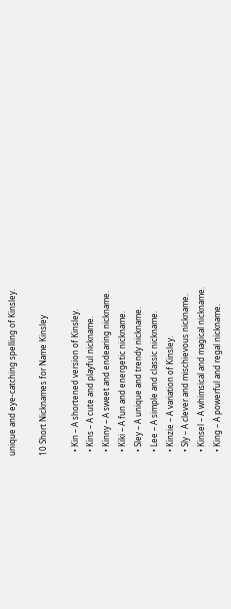unique and eye-catching spelling of Kinsley.

10 Short Nicknames for Name Kinsley

  • Kin – A shortened version of Kinsley.
  • Kins – A cute and playful nickname.
  • Kinny – A sweet and endearing nickname.
  • Kiki – A fun and energetic nickname.
  • Sley – A unique and trendy nickname.
  • Lee – A simple and classic nickname.
  • Kinzie – A variation of Kinsley.
  • Sly – A clever and mischievous nickname.
  • Kinsel – A whimsical and magical nickname.
  • King – A powerful and regal nickname.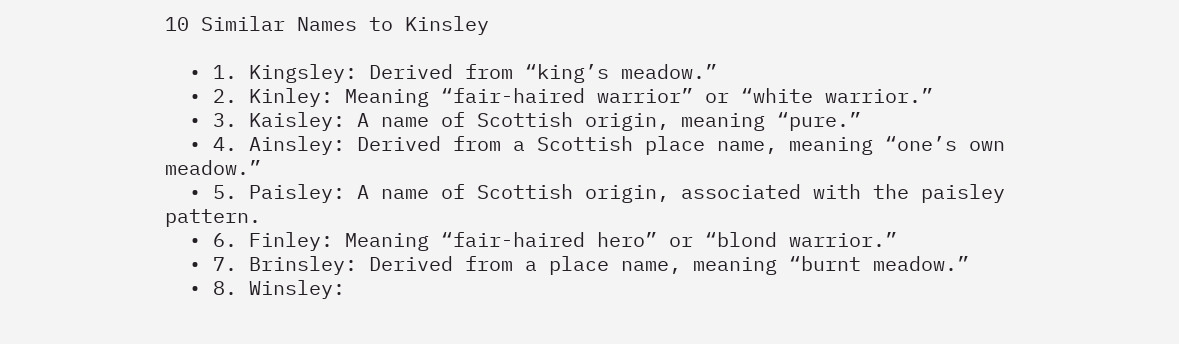10 Similar Names to Kinsley

  • 1. Kingsley: Derived from “king’s meadow.”
  • 2. Kinley: Meaning “fair-haired warrior” or “white warrior.”
  • 3. Kaisley: A name of Scottish origin, meaning “pure.”
  • 4. Ainsley: Derived from a Scottish place name, meaning “one’s own meadow.”
  • 5. Paisley: A name of Scottish origin, associated with the paisley pattern.
  • 6. Finley: Meaning “fair-haired hero” or “blond warrior.”
  • 7. Brinsley: Derived from a place name, meaning “burnt meadow.”
  • 8. Winsley: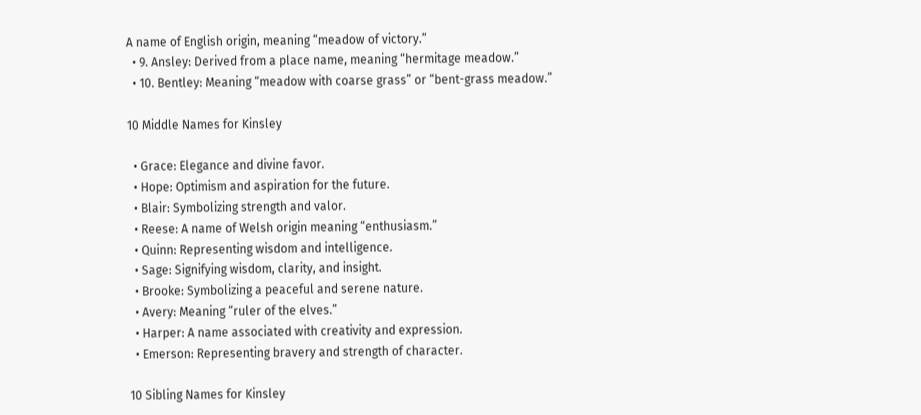A name of English origin, meaning “meadow of victory.”
  • 9. Ansley: Derived from a place name, meaning “hermitage meadow.”
  • 10. Bentley: Meaning “meadow with coarse grass” or “bent-grass meadow.”

10 Middle Names for Kinsley

  • Grace: Elegance and divine favor.
  • Hope: Optimism and aspiration for the future.
  • Blair: Symbolizing strength and valor.
  • Reese: A name of Welsh origin meaning “enthusiasm.”
  • Quinn: Representing wisdom and intelligence.
  • Sage: Signifying wisdom, clarity, and insight.
  • Brooke: Symbolizing a peaceful and serene nature.
  • Avery: Meaning “ruler of the elves.”
  • Harper: A name associated with creativity and expression.
  • Emerson: Representing bravery and strength of character.

10 Sibling Names for Kinsley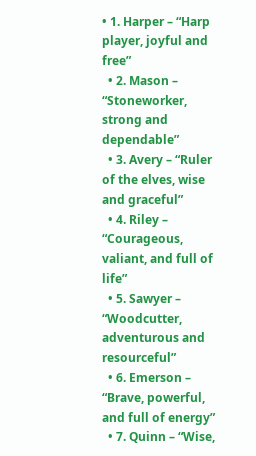• 1. Harper – “Harp player, joyful and free”
  • 2. Mason – “Stoneworker, strong and dependable”
  • 3. Avery – “Ruler of the elves, wise and graceful”
  • 4. Riley – “Courageous, valiant, and full of life”
  • 5. Sawyer – “Woodcutter, adventurous and resourceful”
  • 6. Emerson – “Brave, powerful, and full of energy”
  • 7. Quinn – “Wise,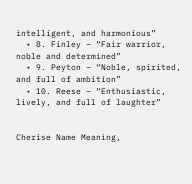intelligent, and harmonious”
  • 8. Finley – “Fair warrior, noble and determined”
  • 9. Peyton – “Noble, spirited, and full of ambition”
  • 10. Reese – “Enthusiastic, lively, and full of laughter”


Cherise Name Meaning,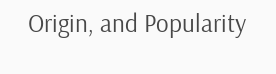Origin, and Popularity